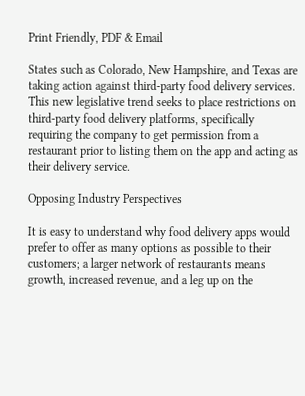Print Friendly, PDF & Email

States such as Colorado, New Hampshire, and Texas are taking action against third-party food delivery services. This new legislative trend seeks to place restrictions on third-party food delivery platforms, specifically requiring the company to get permission from a restaurant prior to listing them on the app and acting as their delivery service.

Opposing Industry Perspectives

It is easy to understand why food delivery apps would prefer to offer as many options as possible to their customers; a larger network of restaurants means growth, increased revenue, and a leg up on the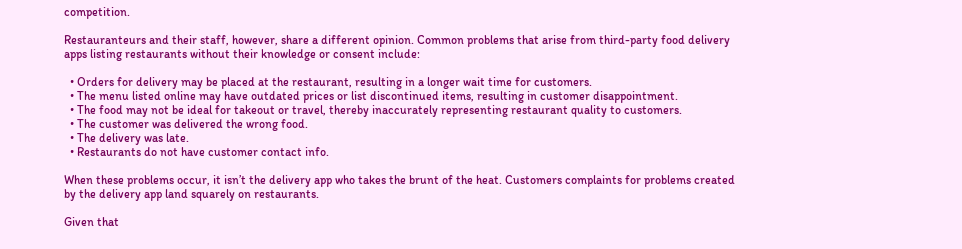competition.

Restauranteurs and their staff, however, share a different opinion. Common problems that arise from third-party food delivery apps listing restaurants without their knowledge or consent include:

  • Orders for delivery may be placed at the restaurant, resulting in a longer wait time for customers.
  • The menu listed online may have outdated prices or list discontinued items, resulting in customer disappointment.
  • The food may not be ideal for takeout or travel, thereby inaccurately representing restaurant quality to customers.
  • The customer was delivered the wrong food.
  • The delivery was late.
  • Restaurants do not have customer contact info.

When these problems occur, it isn’t the delivery app who takes the brunt of the heat. Customers complaints for problems created by the delivery app land squarely on restaurants.

Given that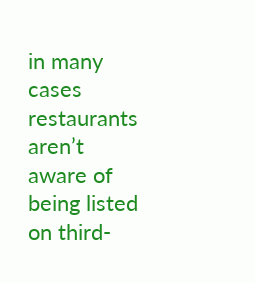in many cases restaurants aren’t aware of being listed on third-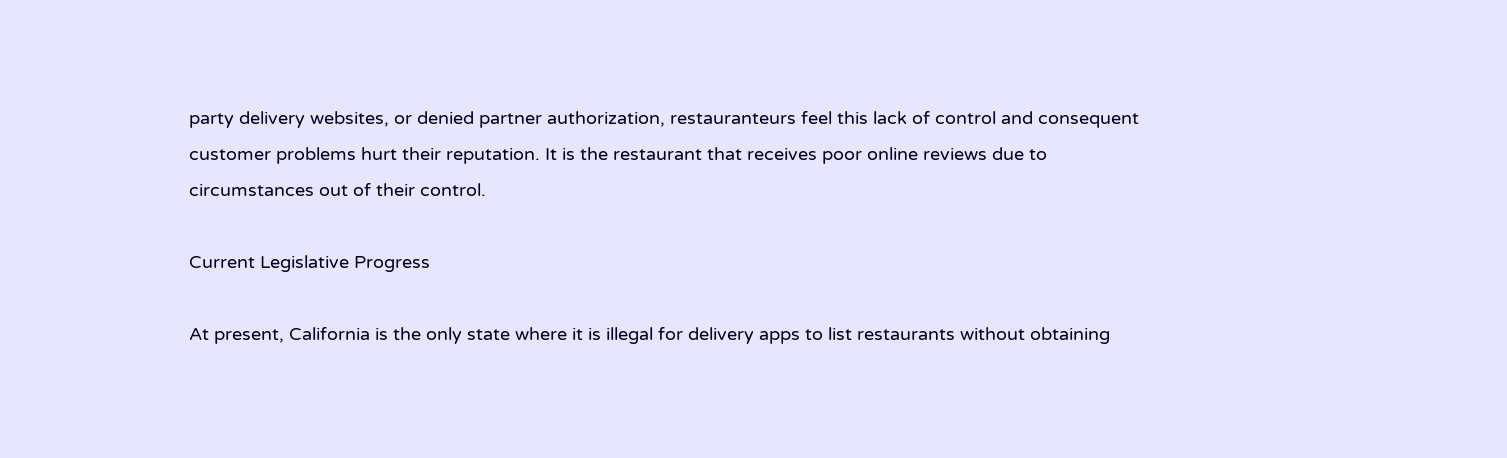party delivery websites, or denied partner authorization, restauranteurs feel this lack of control and consequent customer problems hurt their reputation. It is the restaurant that receives poor online reviews due to circumstances out of their control.

Current Legislative Progress

At present, California is the only state where it is illegal for delivery apps to list restaurants without obtaining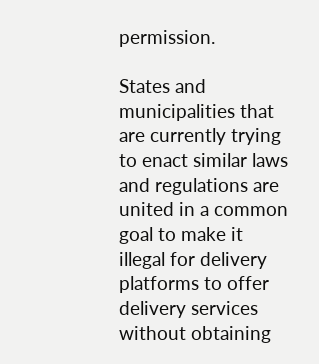permission.

States and municipalities that are currently trying to enact similar laws and regulations are united in a common goal to make it illegal for delivery platforms to offer delivery services without obtaining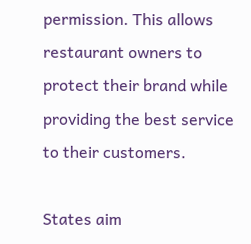permission. This allows restaurant owners to protect their brand while providing the best service to their customers.

States aim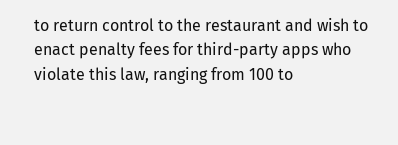to return control to the restaurant and wish to enact penalty fees for third-party apps who violate this law, ranging from 100 to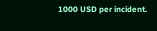1000 USD per incident.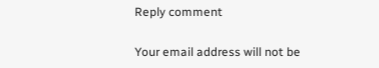Reply comment

Your email address will not be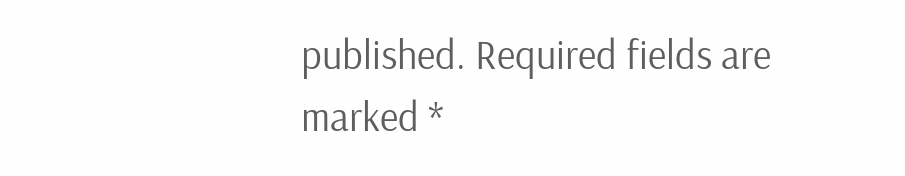published. Required fields are marked *